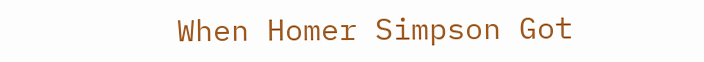When Homer Simpson Got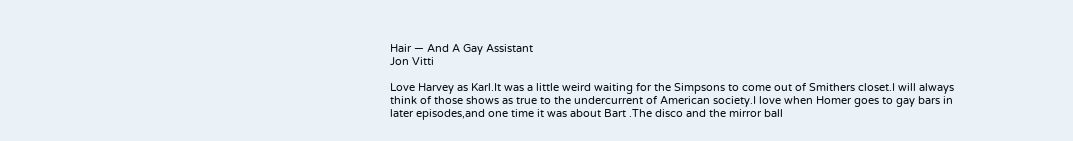Hair — And A Gay Assistant
Jon Vitti

Love Harvey as Karl.It was a little weird waiting for the Simpsons to come out of Smithers closet.I will always think of those shows as true to the undercurrent of American society.I love when Homer goes to gay bars in later episodes,and one time it was about Bart .The disco and the mirror ball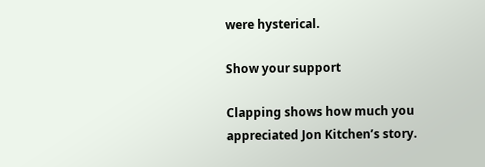were hysterical.

Show your support

Clapping shows how much you appreciated Jon Kitchen’s story.